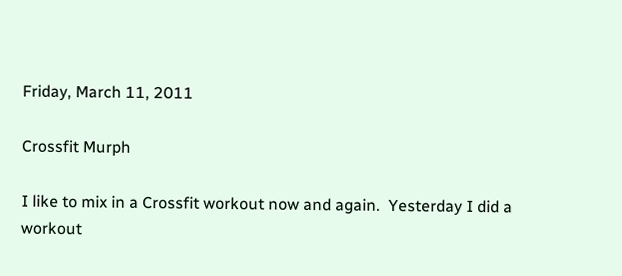Friday, March 11, 2011

Crossfit Murph

I like to mix in a Crossfit workout now and again.  Yesterday I did a workout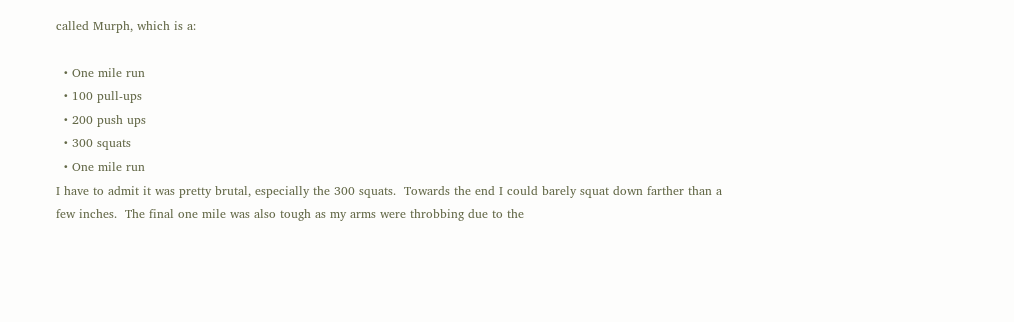called Murph, which is a:

  • One mile run
  • 100 pull-ups
  • 200 push ups
  • 300 squats
  • One mile run
I have to admit it was pretty brutal, especially the 300 squats.  Towards the end I could barely squat down farther than a few inches.  The final one mile was also tough as my arms were throbbing due to the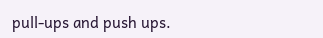pull-ups and push ups.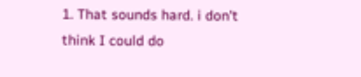1. That sounds hard. i don't think I could do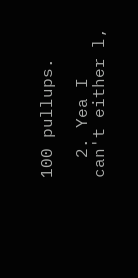100 pullups.

  2. Yea I can't either l,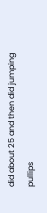did about 25 and then did jumping pullips